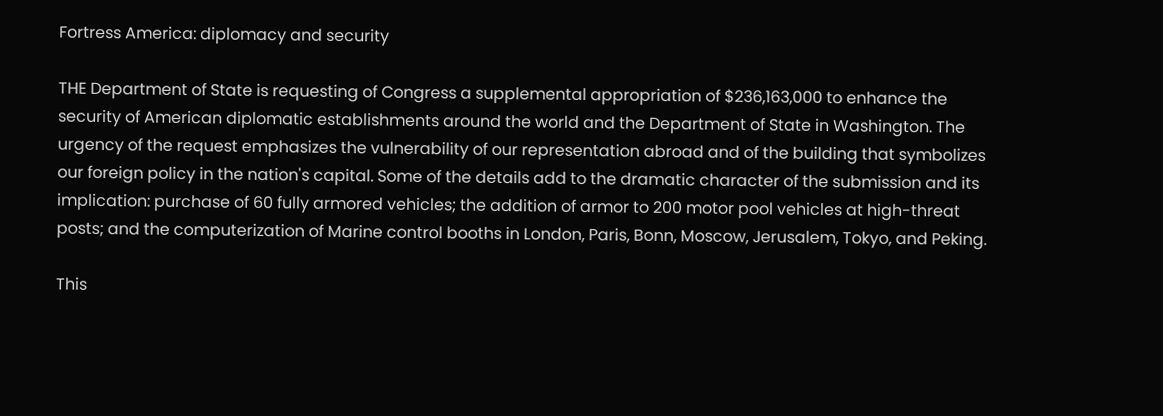Fortress America: diplomacy and security

THE Department of State is requesting of Congress a supplemental appropriation of $236,163,000 to enhance the security of American diplomatic establishments around the world and the Department of State in Washington. The urgency of the request emphasizes the vulnerability of our representation abroad and of the building that symbolizes our foreign policy in the nation's capital. Some of the details add to the dramatic character of the submission and its implication: purchase of 60 fully armored vehicles; the addition of armor to 200 motor pool vehicles at high-threat posts; and the computerization of Marine control booths in London, Paris, Bonn, Moscow, Jerusalem, Tokyo, and Peking.

This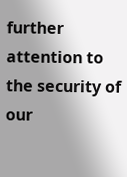further attention to the security of our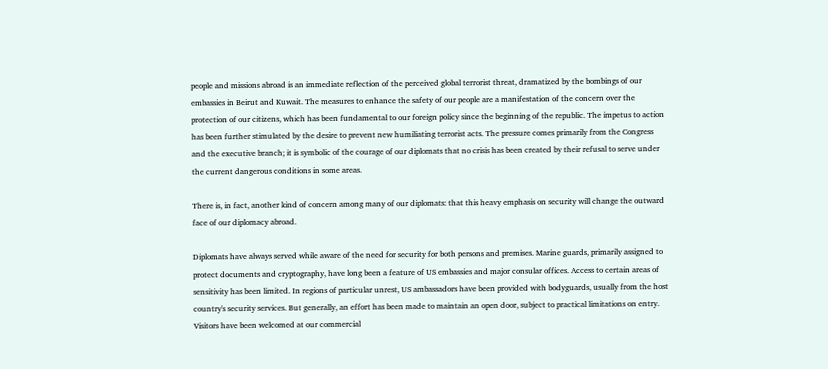people and missions abroad is an immediate reflection of the perceived global terrorist threat, dramatized by the bombings of our embassies in Beirut and Kuwait. The measures to enhance the safety of our people are a manifestation of the concern over the protection of our citizens, which has been fundamental to our foreign policy since the beginning of the republic. The impetus to action has been further stimulated by the desire to prevent new humiliating terrorist acts. The pressure comes primarily from the Congress and the executive branch; it is symbolic of the courage of our diplomats that no crisis has been created by their refusal to serve under the current dangerous conditions in some areas.

There is, in fact, another kind of concern among many of our diplomats: that this heavy emphasis on security will change the outward face of our diplomacy abroad.

Diplomats have always served while aware of the need for security for both persons and premises. Marine guards, primarily assigned to protect documents and cryptography, have long been a feature of US embassies and major consular offices. Access to certain areas of sensitivity has been limited. In regions of particular unrest, US ambassadors have been provided with bodyguards, usually from the host country's security services. But generally, an effort has been made to maintain an open door, subject to practical limitations on entry. Visitors have been welcomed at our commercial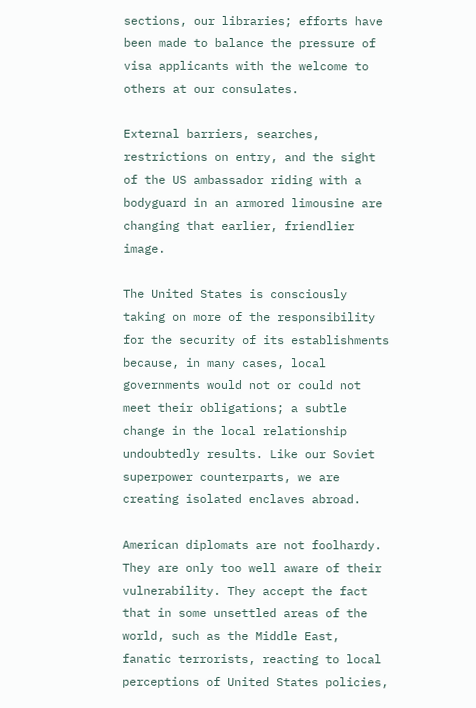sections, our libraries; efforts have been made to balance the pressure of visa applicants with the welcome to others at our consulates.

External barriers, searches, restrictions on entry, and the sight of the US ambassador riding with a bodyguard in an armored limousine are changing that earlier, friendlier image.

The United States is consciously taking on more of the responsibility for the security of its establishments because, in many cases, local governments would not or could not meet their obligations; a subtle change in the local relationship undoubtedly results. Like our Soviet superpower counterparts, we are creating isolated enclaves abroad.

American diplomats are not foolhardy. They are only too well aware of their vulnerability. They accept the fact that in some unsettled areas of the world, such as the Middle East, fanatic terrorists, reacting to local perceptions of United States policies,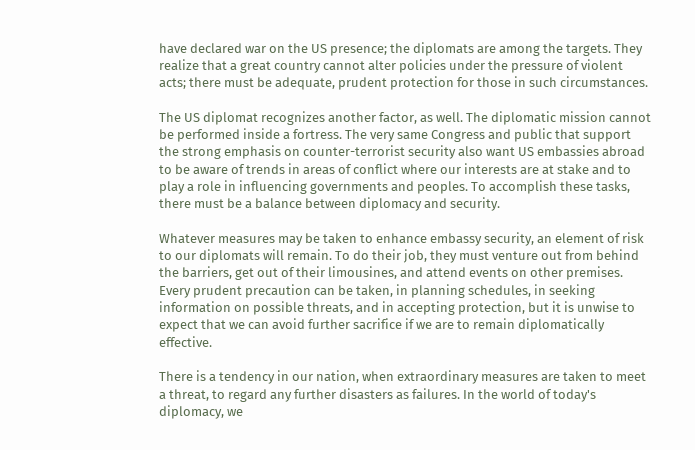have declared war on the US presence; the diplomats are among the targets. They realize that a great country cannot alter policies under the pressure of violent acts; there must be adequate, prudent protection for those in such circumstances.

The US diplomat recognizes another factor, as well. The diplomatic mission cannot be performed inside a fortress. The very same Congress and public that support the strong emphasis on counter-terrorist security also want US embassies abroad to be aware of trends in areas of conflict where our interests are at stake and to play a role in influencing governments and peoples. To accomplish these tasks, there must be a balance between diplomacy and security.

Whatever measures may be taken to enhance embassy security, an element of risk to our diplomats will remain. To do their job, they must venture out from behind the barriers, get out of their limousines, and attend events on other premises. Every prudent precaution can be taken, in planning schedules, in seeking information on possible threats, and in accepting protection, but it is unwise to expect that we can avoid further sacrifice if we are to remain diplomatically effective.

There is a tendency in our nation, when extraordinary measures are taken to meet a threat, to regard any further disasters as failures. In the world of today's diplomacy, we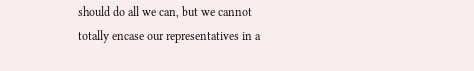should do all we can, but we cannot totally encase our representatives in a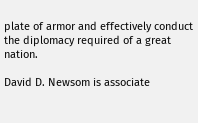plate of armor and effectively conduct the diplomacy required of a great nation.

David D. Newsom is associate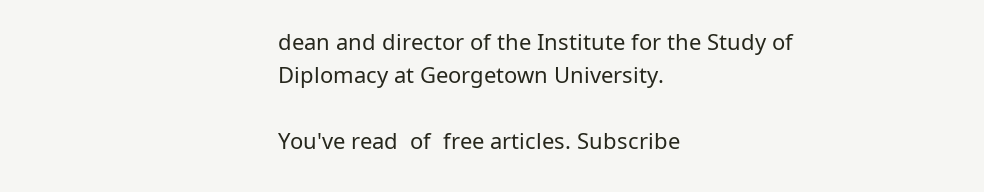dean and director of the Institute for the Study of Diplomacy at Georgetown University.

You've read  of  free articles. Subscribe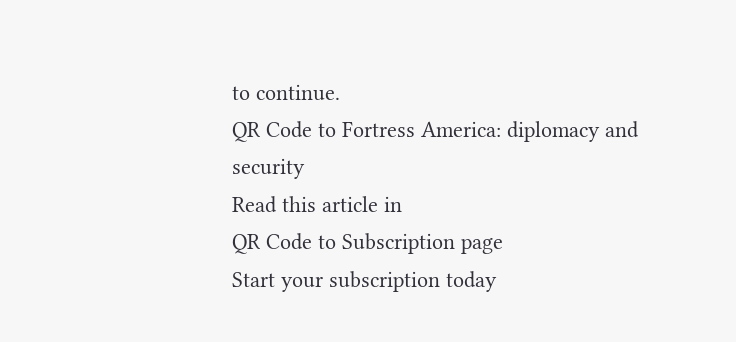to continue.
QR Code to Fortress America: diplomacy and security
Read this article in
QR Code to Subscription page
Start your subscription today